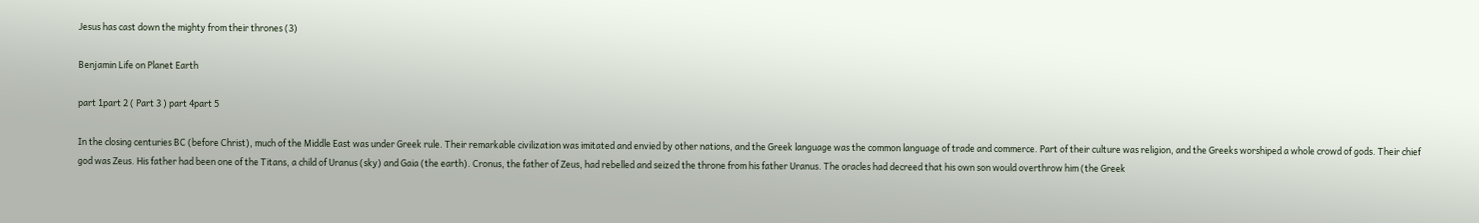Jesus has cast down the mighty from their thrones (3)

Benjamin Life on Planet Earth

part 1part 2 ( Part 3 ) part 4part 5

In the closing centuries BC (before Christ), much of the Middle East was under Greek rule. Their remarkable civilization was imitated and envied by other nations, and the Greek language was the common language of trade and commerce. Part of their culture was religion, and the Greeks worshiped a whole crowd of gods. Their chief god was Zeus. His father had been one of the Titans, a child of Uranus (sky) and Gaia (the earth). Cronus, the father of Zeus, had rebelled and seized the throne from his father Uranus. The oracles had decreed that his own son would overthrow him (the Greek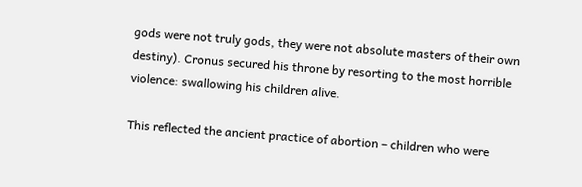gods were not truly gods, they were not absolute masters of their own destiny). Cronus secured his throne by resorting to the most horrible violence: swallowing his children alive.

This reflected the ancient practice of abortion – children who were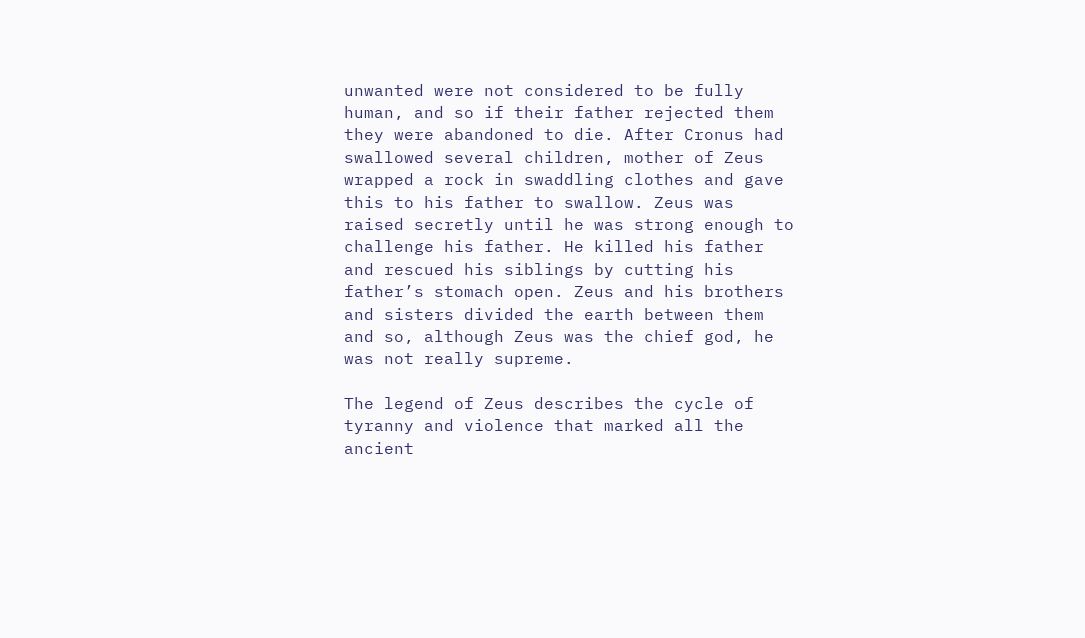unwanted were not considered to be fully human, and so if their father rejected them they were abandoned to die. After Cronus had swallowed several children, mother of Zeus wrapped a rock in swaddling clothes and gave this to his father to swallow. Zeus was raised secretly until he was strong enough to challenge his father. He killed his father and rescued his siblings by cutting his father’s stomach open. Zeus and his brothers and sisters divided the earth between them and so, although Zeus was the chief god, he was not really supreme.

The legend of Zeus describes the cycle of tyranny and violence that marked all the ancient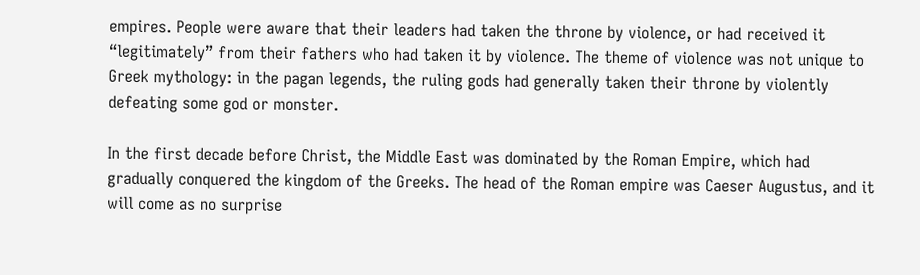empires. People were aware that their leaders had taken the throne by violence, or had received it “legitimately” from their fathers who had taken it by violence. The theme of violence was not unique to Greek mythology: in the pagan legends, the ruling gods had generally taken their throne by violently defeating some god or monster.

In the first decade before Christ, the Middle East was dominated by the Roman Empire, which had gradually conquered the kingdom of the Greeks. The head of the Roman empire was Caeser Augustus, and it will come as no surprise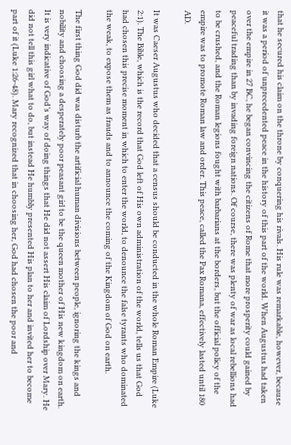that he secured his claim on the throne by conquering his rivals. His rule was remarkable, however, because it was a period of unprecedented peace in the history of this part of the world. When Augustus had taken over the empire in 27 BC, he began convincing the citizens of Rome that more prosperity could gained by peaceful trading than by invading foreign nations. Of course, there was plenty of war as local rebellions had to be crushed, and the Roman legions fought with barbarians at the borders, but the official policy of the empire was to promote Roman law and order. This peace, called the Pax Romana, effectively lasted until 180 AD.

It was Caeser Augustus who decided that a census should be conducted in the whole Roman Empire (Luke 2:1). The Bible, which is the record that God left of His own administration of the world, tells us that God had chosen this precise moment in which to enter the world, to denounce the false tyrants who dominated the weak, to expose them as frauds and to announce the coming of the Kingdom of God on earth.

The first thing God did was disturb the artificial human divisions between people, ignoring the kings and nobility and choosing a desperately poor peasant girl to be the queen mother of His new kingdom on earth. It is very indicative of God’s way of doing things that He did not assert His claim of Lordship over Mary. He did not tell this girl what to do, but instead He humbly presented His plan to her and invited her to become part of it (Luke 1:26-48). Mary recognized that in choosing her, God had chosen the poor and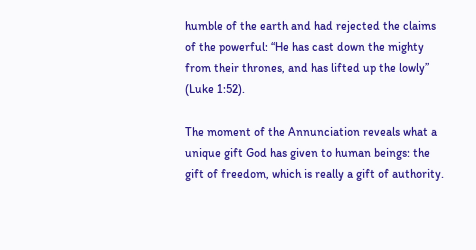humble of the earth and had rejected the claims of the powerful: “He has cast down the mighty from their thrones, and has lifted up the lowly” (Luke 1:52).

The moment of the Annunciation reveals what a unique gift God has given to human beings: the gift of freedom, which is really a gift of authority.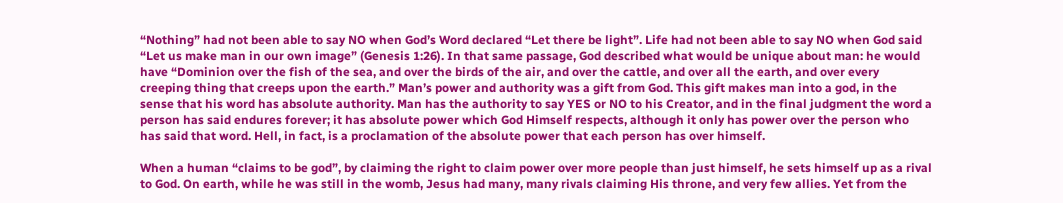“Nothing” had not been able to say NO when God’s Word declared “Let there be light”. Life had not been able to say NO when God said “Let us make man in our own image” (Genesis 1:26). In that same passage, God described what would be unique about man: he would have “Dominion over the fish of the sea, and over the birds of the air, and over the cattle, and over all the earth, and over every creeping thing that creeps upon the earth.” Man’s power and authority was a gift from God. This gift makes man into a god, in the sense that his word has absolute authority. Man has the authority to say YES or NO to his Creator, and in the final judgment the word a person has said endures forever; it has absolute power which God Himself respects, although it only has power over the person who has said that word. Hell, in fact, is a proclamation of the absolute power that each person has over himself.

When a human “claims to be god”, by claiming the right to claim power over more people than just himself, he sets himself up as a rival to God. On earth, while he was still in the womb, Jesus had many, many rivals claiming His throne, and very few allies. Yet from the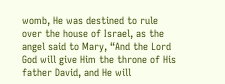womb, He was destined to rule over the house of Israel, as the angel said to Mary, “And the Lord God will give Him the throne of His father David, and He will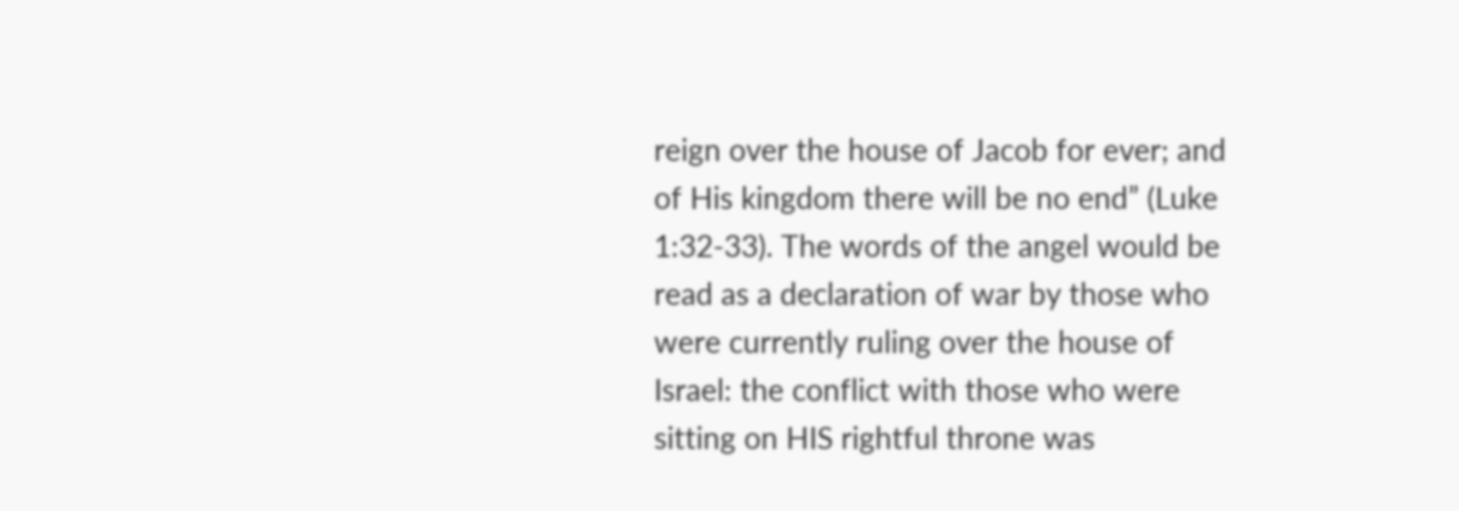reign over the house of Jacob for ever; and of His kingdom there will be no end” (Luke 1:32-33). The words of the angel would be read as a declaration of war by those who were currently ruling over the house of Israel: the conflict with those who were sitting on HIS rightful throne was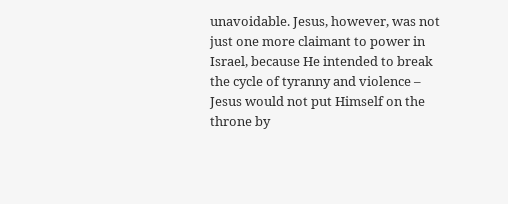unavoidable. Jesus, however, was not just one more claimant to power in Israel, because He intended to break the cycle of tyranny and violence – Jesus would not put Himself on the throne by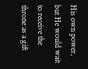His own power, but He would wait to receive the throne as a gift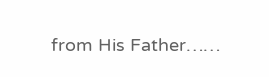from His Father……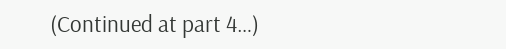(Continued at part 4…)